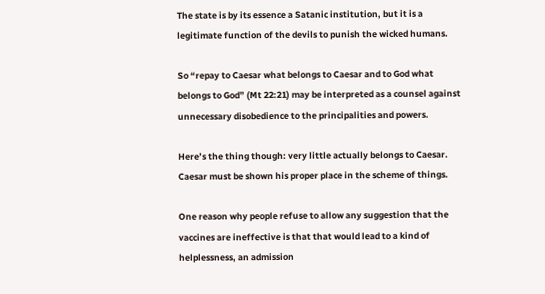The state is by its essence a Satanic institution, but it is a legitimate function of the devils to punish the wicked humans.

So “repay to Caesar what belongs to Caesar and to God what belongs to God” (Mt 22:21) may be interpreted as a counsel against unnecessary disobedience to the principalities and powers.

Here’s the thing though: very little actually belongs to Caesar. Caesar must be shown his proper place in the scheme of things.

One reason why people refuse to allow any suggestion that the vaccines are ineffective is that that would lead to a kind of helplessness, an admission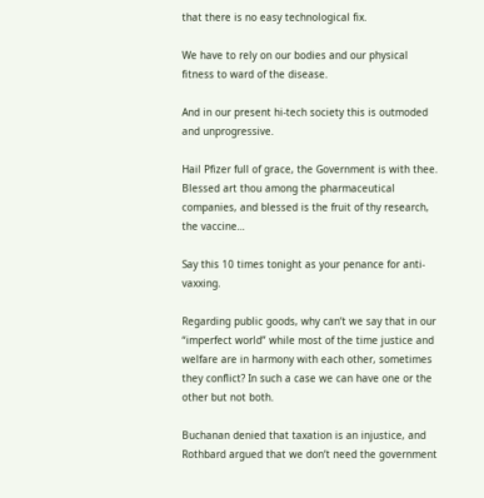that there is no easy technological fix.

We have to rely on our bodies and our physical fitness to ward of the disease.

And in our present hi-tech society this is outmoded and unprogressive.

Hail Pfizer full of grace, the Government is with thee. Blessed art thou among the pharmaceutical companies, and blessed is the fruit of thy research, the vaccine…

Say this 10 times tonight as your penance for anti-vaxxing.

Regarding public goods, why can’t we say that in our “imperfect world” while most of the time justice and welfare are in harmony with each other, sometimes they conflict? In such a case we can have one or the other but not both.

Buchanan denied that taxation is an injustice, and Rothbard argued that we don’t need the government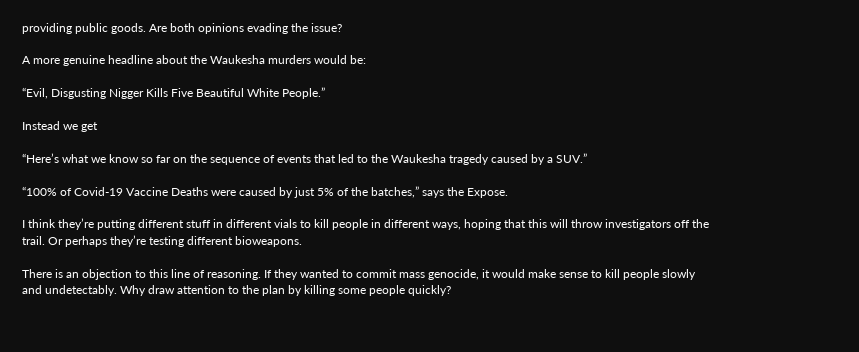providing public goods. Are both opinions evading the issue?

A more genuine headline about the Waukesha murders would be:

“Evil, Disgusting Nigger Kills Five Beautiful White People.”

Instead we get

“Here’s what we know so far on the sequence of events that led to the Waukesha tragedy caused by a SUV.”

“100% of Covid-19 Vaccine Deaths were caused by just 5% of the batches,” says the Expose.

I think they’re putting different stuff in different vials to kill people in different ways, hoping that this will throw investigators off the trail. Or perhaps they’re testing different bioweapons.

There is an objection to this line of reasoning. If they wanted to commit mass genocide, it would make sense to kill people slowly and undetectably. Why draw attention to the plan by killing some people quickly?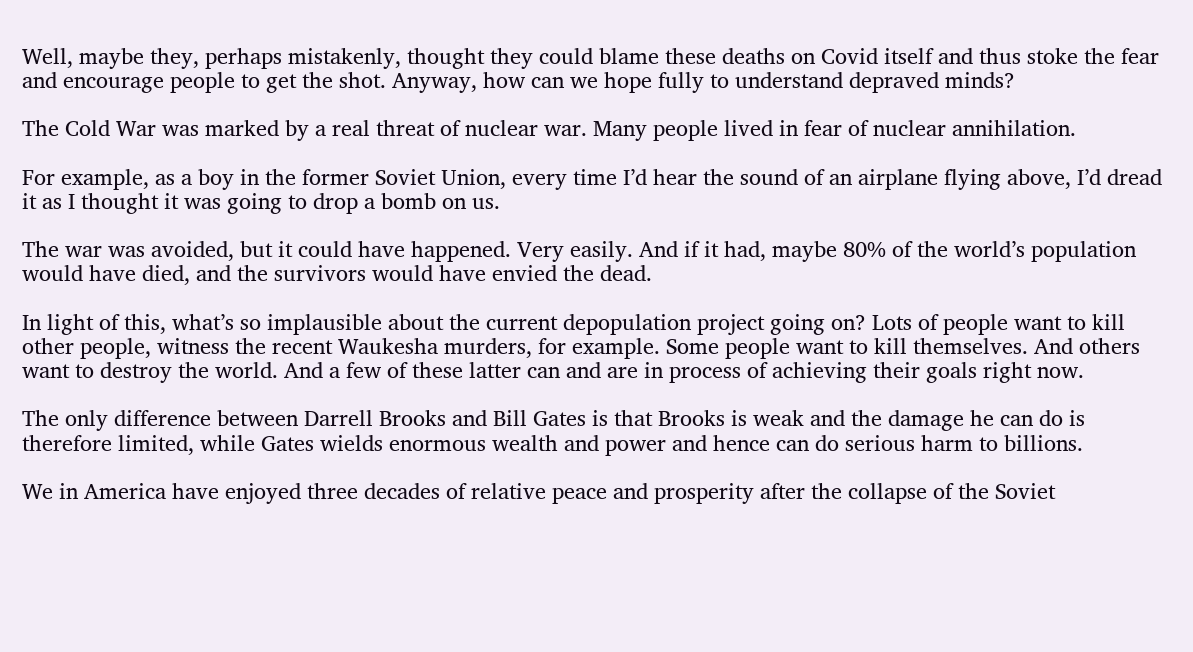Well, maybe they, perhaps mistakenly, thought they could blame these deaths on Covid itself and thus stoke the fear and encourage people to get the shot. Anyway, how can we hope fully to understand depraved minds?

The Cold War was marked by a real threat of nuclear war. Many people lived in fear of nuclear annihilation.

For example, as a boy in the former Soviet Union, every time I’d hear the sound of an airplane flying above, I’d dread it as I thought it was going to drop a bomb on us.

The war was avoided, but it could have happened. Very easily. And if it had, maybe 80% of the world’s population would have died, and the survivors would have envied the dead.

In light of this, what’s so implausible about the current depopulation project going on? Lots of people want to kill other people, witness the recent Waukesha murders, for example. Some people want to kill themselves. And others want to destroy the world. And a few of these latter can and are in process of achieving their goals right now.

The only difference between Darrell Brooks and Bill Gates is that Brooks is weak and the damage he can do is therefore limited, while Gates wields enormous wealth and power and hence can do serious harm to billions.

We in America have enjoyed three decades of relative peace and prosperity after the collapse of the Soviet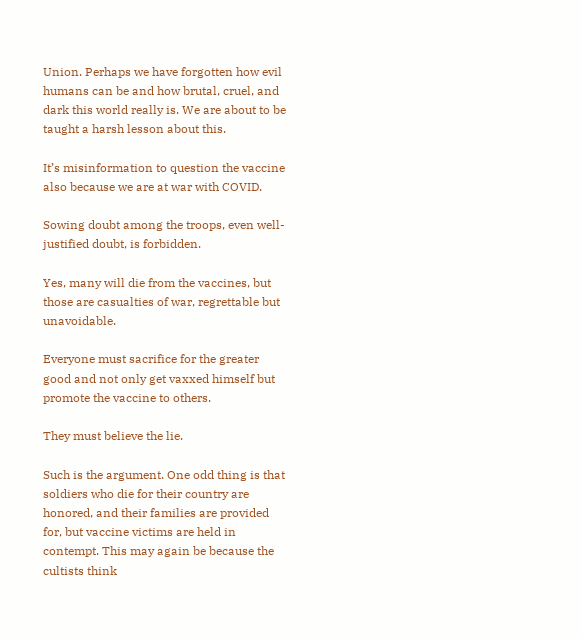Union. Perhaps we have forgotten how evil humans can be and how brutal, cruel, and dark this world really is. We are about to be taught a harsh lesson about this.

It’s misinformation to question the vaccine also because we are at war with COVID.

Sowing doubt among the troops, even well-justified doubt, is forbidden.

Yes, many will die from the vaccines, but those are casualties of war, regrettable but unavoidable.

Everyone must sacrifice for the greater good and not only get vaxxed himself but promote the vaccine to others.

They must believe the lie.

Such is the argument. One odd thing is that soldiers who die for their country are honored, and their families are provided for, but vaccine victims are held in contempt. This may again be because the cultists think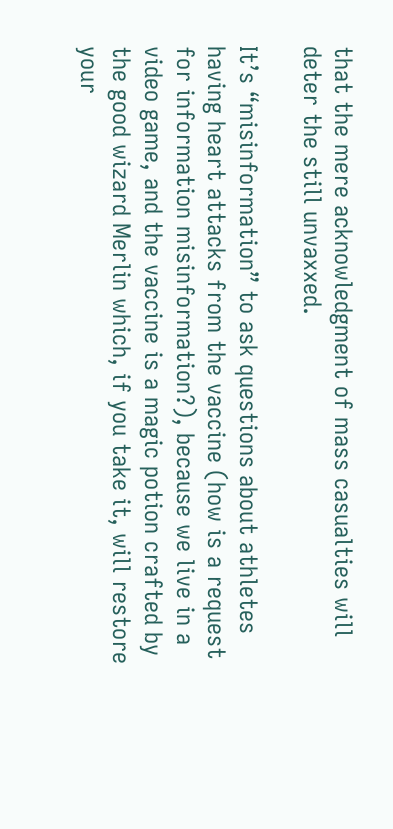that the mere acknowledgment of mass casualties will deter the still unvaxxed.

It’s “misinformation” to ask questions about athletes having heart attacks from the vaccine (how is a request for information misinformation?), because we live in a video game, and the vaccine is a magic potion crafted by the good wizard Merlin which, if you take it, will restore your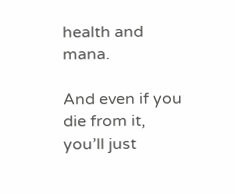health and mana.

And even if you die from it, you’ll just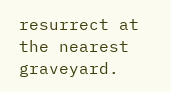resurrect at the nearest graveyard.